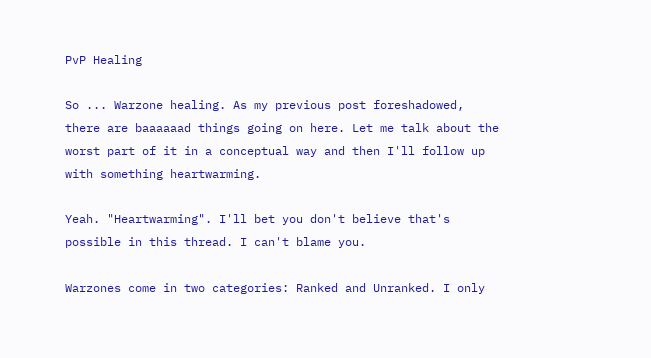PvP Healing

So ... Warzone healing. As my previous post foreshadowed, there are baaaaaad things going on here. Let me talk about the worst part of it in a conceptual way and then I'll follow up with something heartwarming.

Yeah. "Heartwarming". I'll bet you don't believe that's possible in this thread. I can't blame you.

Warzones come in two categories: Ranked and Unranked. I only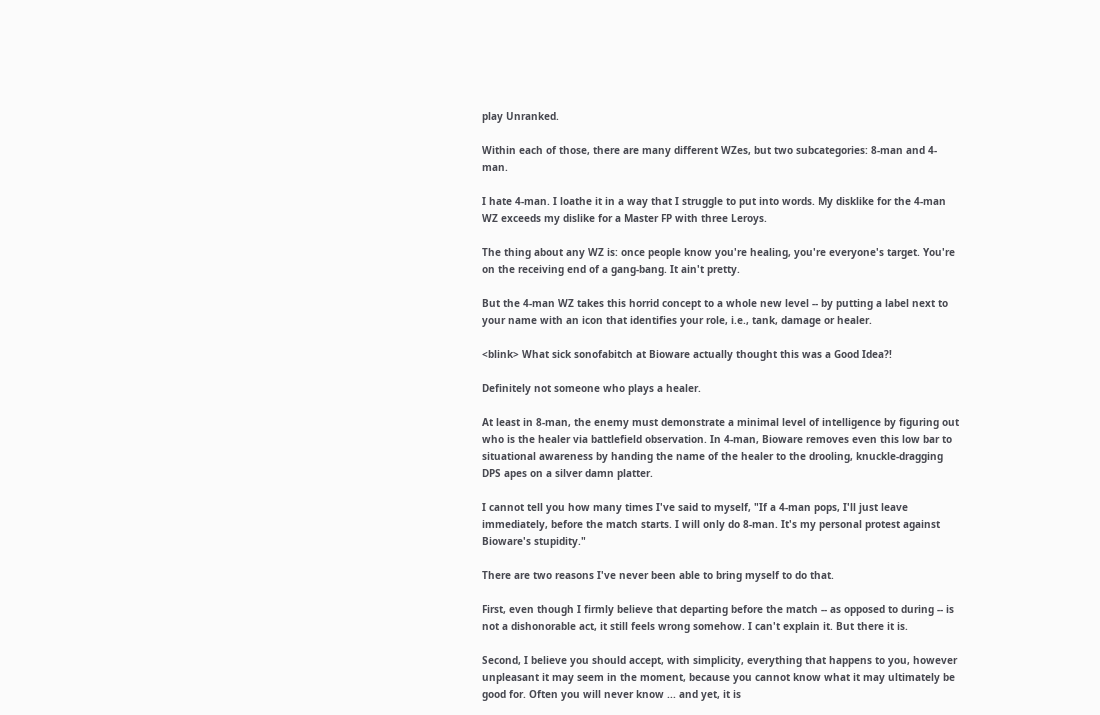play Unranked.

Within each of those, there are many different WZes, but two subcategories: 8-man and 4-man.

I hate 4-man. I loathe it in a way that I struggle to put into words. My disklike for the 4-man WZ exceeds my dislike for a Master FP with three Leroys.

The thing about any WZ is: once people know you're healing, you're everyone's target. You're on the receiving end of a gang-bang. It ain't pretty.

But the 4-man WZ takes this horrid concept to a whole new level -- by putting a label next to your name with an icon that identifies your role, i.e., tank, damage or healer.

<blink> What sick sonofabitch at Bioware actually thought this was a Good Idea?!

Definitely not someone who plays a healer.

At least in 8-man, the enemy must demonstrate a minimal level of intelligence by figuring out who is the healer via battlefield observation. In 4-man, Bioware removes even this low bar to situational awareness by handing the name of the healer to the drooling, knuckle-dragging DPS apes on a silver damn platter.

I cannot tell you how many times I've said to myself, "If a 4-man pops, I'll just leave immediately, before the match starts. I will only do 8-man. It's my personal protest against Bioware's stupidity."

There are two reasons I've never been able to bring myself to do that.

First, even though I firmly believe that departing before the match -- as opposed to during -- is not a dishonorable act, it still feels wrong somehow. I can't explain it. But there it is.

Second, I believe you should accept, with simplicity, everything that happens to you, however unpleasant it may seem in the moment, because you cannot know what it may ultimately be good for. Often you will never know ... and yet, it is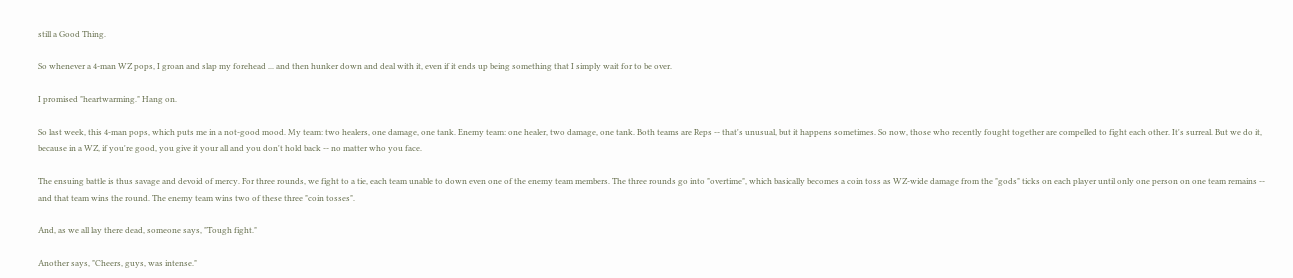still a Good Thing.

So whenever a 4-man WZ pops, I groan and slap my forehead ... and then hunker down and deal with it, even if it ends up being something that I simply wait for to be over.

I promised "heartwarming." Hang on.

So last week, this 4-man pops, which puts me in a not-good mood. My team: two healers, one damage, one tank. Enemy team: one healer, two damage, one tank. Both teams are Reps -- that's unusual, but it happens sometimes. So now, those who recently fought together are compelled to fight each other. It's surreal. But we do it, because in a WZ, if you're good, you give it your all and you don't hold back -- no matter who you face.

The ensuing battle is thus savage and devoid of mercy. For three rounds, we fight to a tie, each team unable to down even one of the enemy team members. The three rounds go into "overtime", which basically becomes a coin toss as WZ-wide damage from the "gods" ticks on each player until only one person on one team remains -- and that team wins the round. The enemy team wins two of these three "coin tosses".

And, as we all lay there dead, someone says, "Tough fight."

Another says, "Cheers, guys, was intense."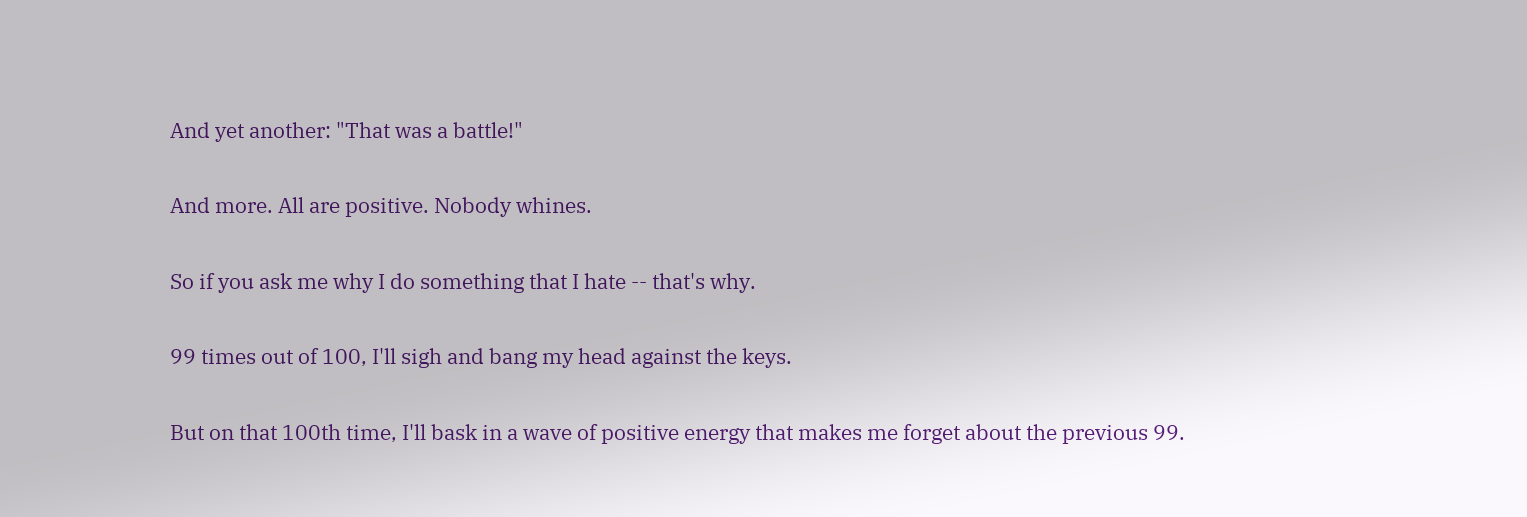And yet another: "That was a battle!"

And more. All are positive. Nobody whines.

So if you ask me why I do something that I hate -- that's why.

99 times out of 100, I'll sigh and bang my head against the keys.

But on that 100th time, I'll bask in a wave of positive energy that makes me forget about the previous 99.